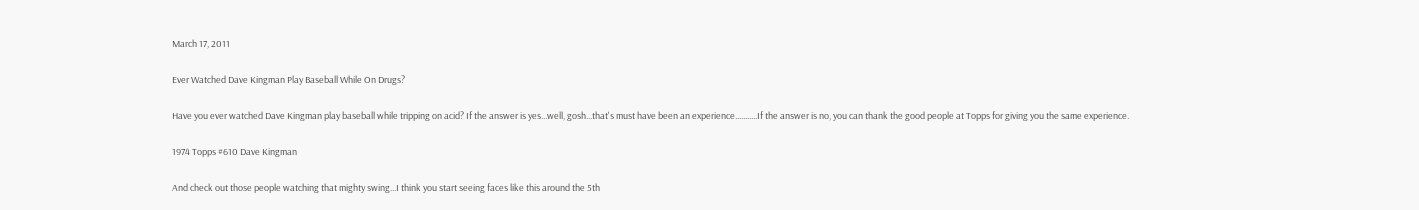March 17, 2011

Ever Watched Dave Kingman Play Baseball While On Drugs?

Have you ever watched Dave Kingman play baseball while tripping on acid? If the answer is yes...well, gosh...that's must have been an experience...........If the answer is no, you can thank the good people at Topps for giving you the same experience.

1974 Topps #610 Dave Kingman

And check out those people watching that mighty swing...I think you start seeing faces like this around the 5th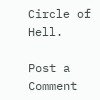Circle of Hell.

Post a Comment